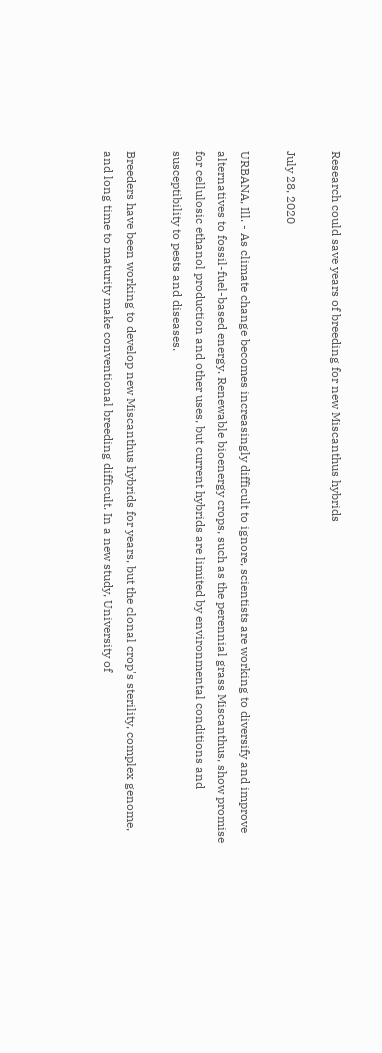Research could save years of breeding for new Miscanthus hybrids

July 28, 2020

URBANA, Ill. - As climate change becomes increasingly difficult to ignore, scientists are working to diversify and improve alternatives to fossil-fuel-based energy. Renewable bioenergy crops, such as the perennial grass Miscanthus, show promise for cellulosic ethanol production and other uses, but current hybrids are limited by environmental conditions and susceptibility to pests and diseases.

Breeders have been working to develop new Miscanthus hybrids for years, but the clonal crop's sterility, complex genome, and long time to maturity make conventional breeding difficult. In a new study, University of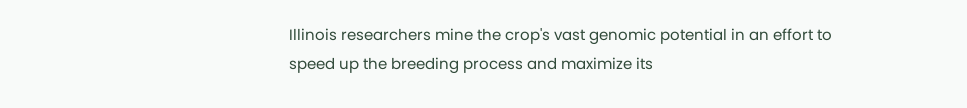Illinois researchers mine the crop's vast genomic potential in an effort to speed up the breeding process and maximize its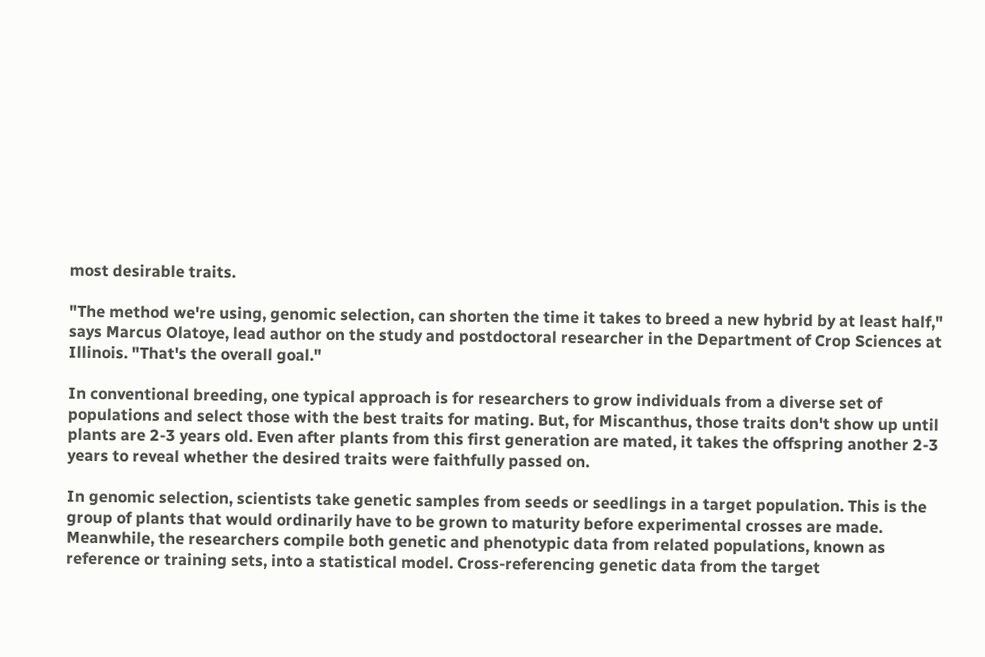most desirable traits.

"The method we're using, genomic selection, can shorten the time it takes to breed a new hybrid by at least half," says Marcus Olatoye, lead author on the study and postdoctoral researcher in the Department of Crop Sciences at Illinois. "That's the overall goal."

In conventional breeding, one typical approach is for researchers to grow individuals from a diverse set of populations and select those with the best traits for mating. But, for Miscanthus, those traits don't show up until plants are 2-3 years old. Even after plants from this first generation are mated, it takes the offspring another 2-3 years to reveal whether the desired traits were faithfully passed on.

In genomic selection, scientists take genetic samples from seeds or seedlings in a target population. This is the group of plants that would ordinarily have to be grown to maturity before experimental crosses are made. Meanwhile, the researchers compile both genetic and phenotypic data from related populations, known as reference or training sets, into a statistical model. Cross-referencing genetic data from the target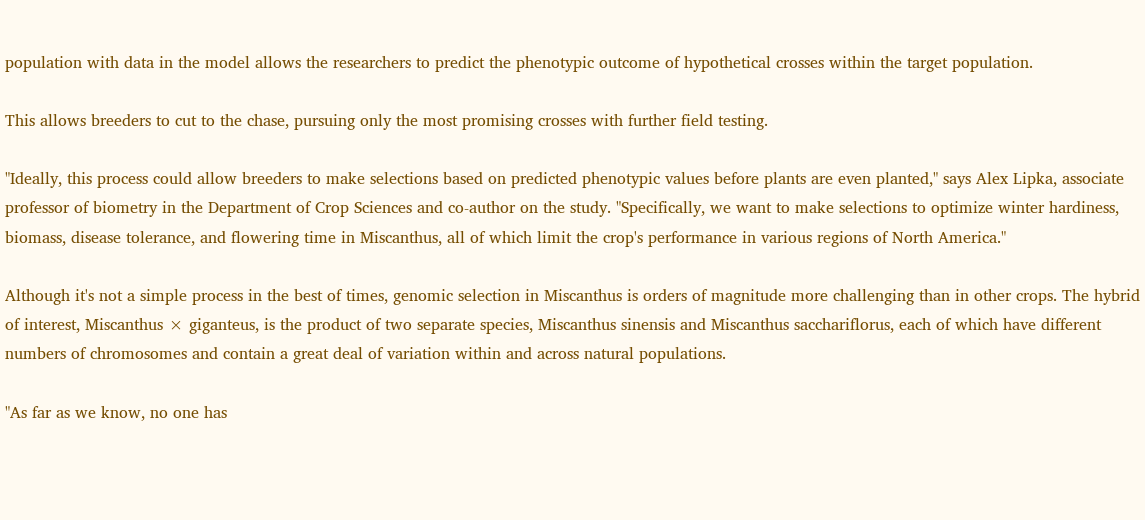population with data in the model allows the researchers to predict the phenotypic outcome of hypothetical crosses within the target population.

This allows breeders to cut to the chase, pursuing only the most promising crosses with further field testing.

"Ideally, this process could allow breeders to make selections based on predicted phenotypic values before plants are even planted," says Alex Lipka, associate professor of biometry in the Department of Crop Sciences and co-author on the study. "Specifically, we want to make selections to optimize winter hardiness, biomass, disease tolerance, and flowering time in Miscanthus, all of which limit the crop's performance in various regions of North America."

Although it's not a simple process in the best of times, genomic selection in Miscanthus is orders of magnitude more challenging than in other crops. The hybrid of interest, Miscanthus × giganteus, is the product of two separate species, Miscanthus sinensis and Miscanthus sacchariflorus, each of which have different numbers of chromosomes and contain a great deal of variation within and across natural populations.

"As far as we know, no one has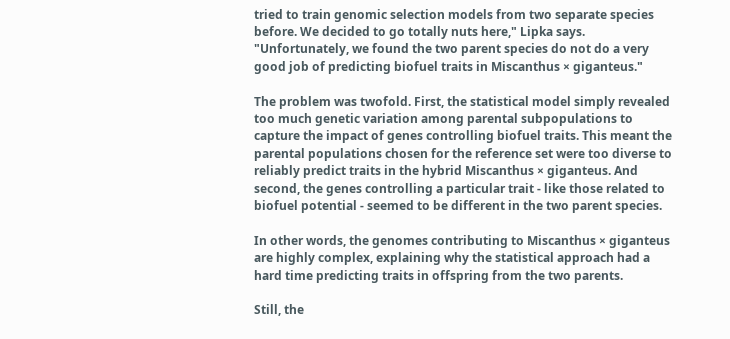tried to train genomic selection models from two separate species before. We decided to go totally nuts here," Lipka says. "Unfortunately, we found the two parent species do not do a very good job of predicting biofuel traits in Miscanthus × giganteus."

The problem was twofold. First, the statistical model simply revealed too much genetic variation among parental subpopulations to capture the impact of genes controlling biofuel traits. This meant the parental populations chosen for the reference set were too diverse to reliably predict traits in the hybrid Miscanthus × giganteus. And second, the genes controlling a particular trait - like those related to biofuel potential - seemed to be different in the two parent species.

In other words, the genomes contributing to Miscanthus × giganteus are highly complex, explaining why the statistical approach had a hard time predicting traits in offspring from the two parents.

Still, the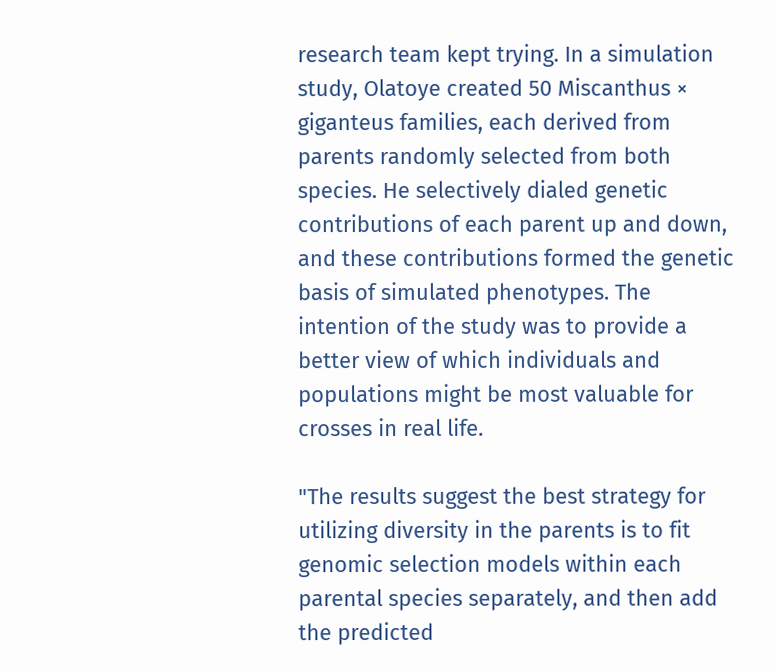research team kept trying. In a simulation study, Olatoye created 50 Miscanthus × giganteus families, each derived from parents randomly selected from both species. He selectively dialed genetic contributions of each parent up and down, and these contributions formed the genetic basis of simulated phenotypes. The intention of the study was to provide a better view of which individuals and populations might be most valuable for crosses in real life.

"The results suggest the best strategy for utilizing diversity in the parents is to fit genomic selection models within each parental species separately, and then add the predicted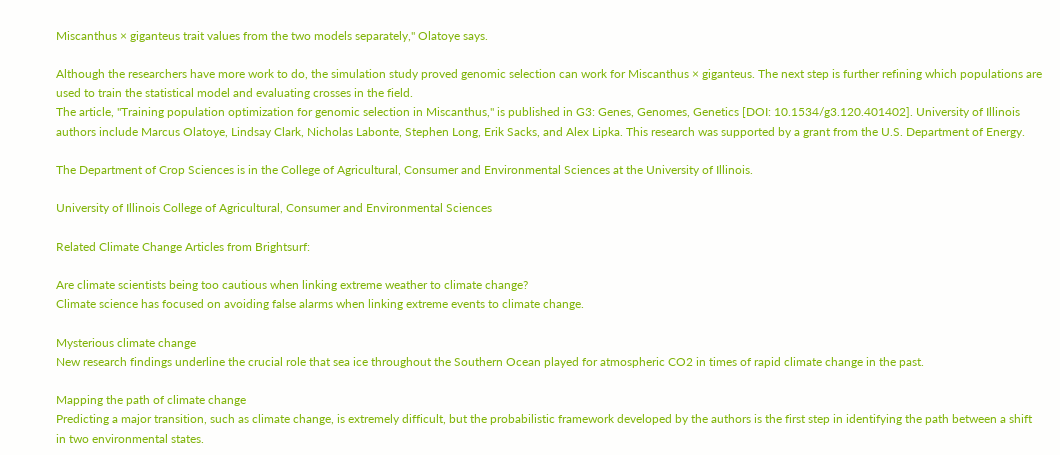Miscanthus × giganteus trait values from the two models separately," Olatoye says.

Although the researchers have more work to do, the simulation study proved genomic selection can work for Miscanthus × giganteus. The next step is further refining which populations are used to train the statistical model and evaluating crosses in the field.
The article, "Training population optimization for genomic selection in Miscanthus," is published in G3: Genes, Genomes, Genetics [DOI: 10.1534/g3.120.401402]. University of Illinois authors include Marcus Olatoye, Lindsay Clark, Nicholas Labonte, Stephen Long, Erik Sacks, and Alex Lipka. This research was supported by a grant from the U.S. Department of Energy.

The Department of Crop Sciences is in the College of Agricultural, Consumer and Environmental Sciences at the University of Illinois.

University of Illinois College of Agricultural, Consumer and Environmental Sciences

Related Climate Change Articles from Brightsurf:

Are climate scientists being too cautious when linking extreme weather to climate change?
Climate science has focused on avoiding false alarms when linking extreme events to climate change.

Mysterious climate change
New research findings underline the crucial role that sea ice throughout the Southern Ocean played for atmospheric CO2 in times of rapid climate change in the past.

Mapping the path of climate change
Predicting a major transition, such as climate change, is extremely difficult, but the probabilistic framework developed by the authors is the first step in identifying the path between a shift in two environmental states.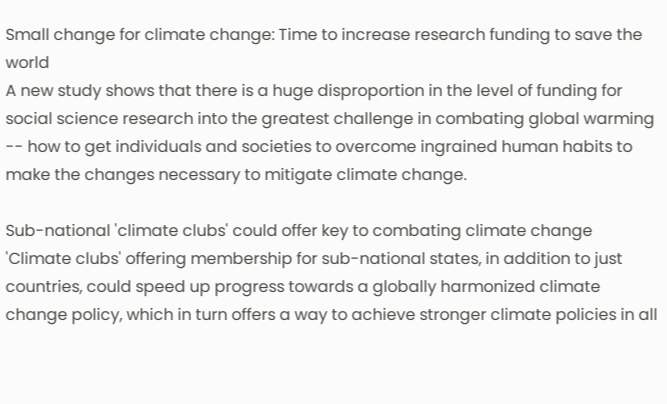Small change for climate change: Time to increase research funding to save the world
A new study shows that there is a huge disproportion in the level of funding for social science research into the greatest challenge in combating global warming -- how to get individuals and societies to overcome ingrained human habits to make the changes necessary to mitigate climate change.

Sub-national 'climate clubs' could offer key to combating climate change
'Climate clubs' offering membership for sub-national states, in addition to just countries, could speed up progress towards a globally harmonized climate change policy, which in turn offers a way to achieve stronger climate policies in all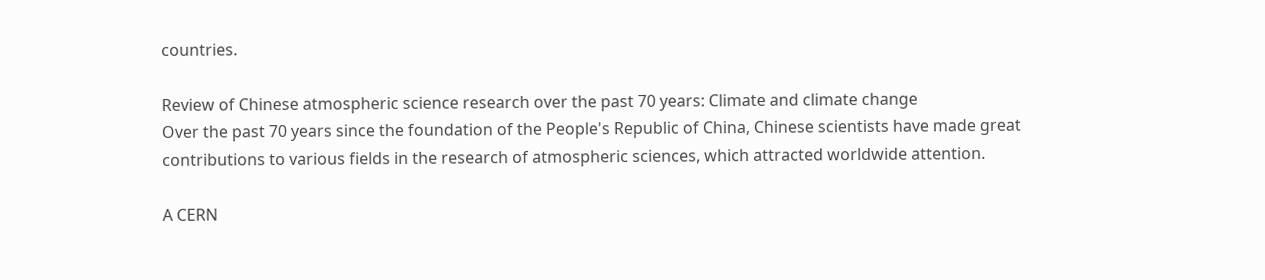countries.

Review of Chinese atmospheric science research over the past 70 years: Climate and climate change
Over the past 70 years since the foundation of the People's Republic of China, Chinese scientists have made great contributions to various fields in the research of atmospheric sciences, which attracted worldwide attention.

A CERN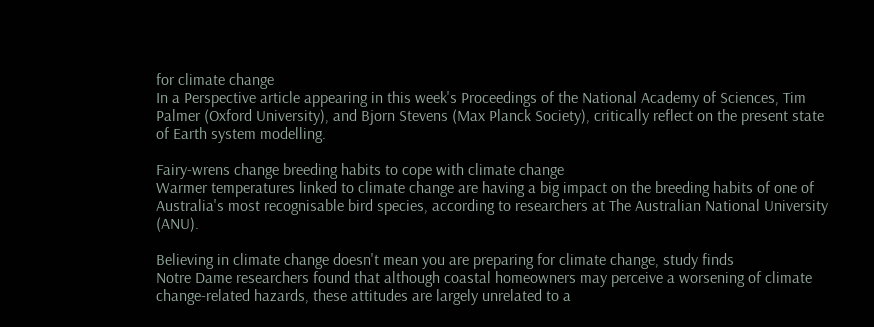for climate change
In a Perspective article appearing in this week's Proceedings of the National Academy of Sciences, Tim Palmer (Oxford University), and Bjorn Stevens (Max Planck Society), critically reflect on the present state of Earth system modelling.

Fairy-wrens change breeding habits to cope with climate change
Warmer temperatures linked to climate change are having a big impact on the breeding habits of one of Australia's most recognisable bird species, according to researchers at The Australian National University (ANU).

Believing in climate change doesn't mean you are preparing for climate change, study finds
Notre Dame researchers found that although coastal homeowners may perceive a worsening of climate change-related hazards, these attitudes are largely unrelated to a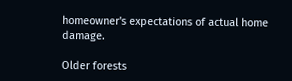homeowner's expectations of actual home damage.

Older forests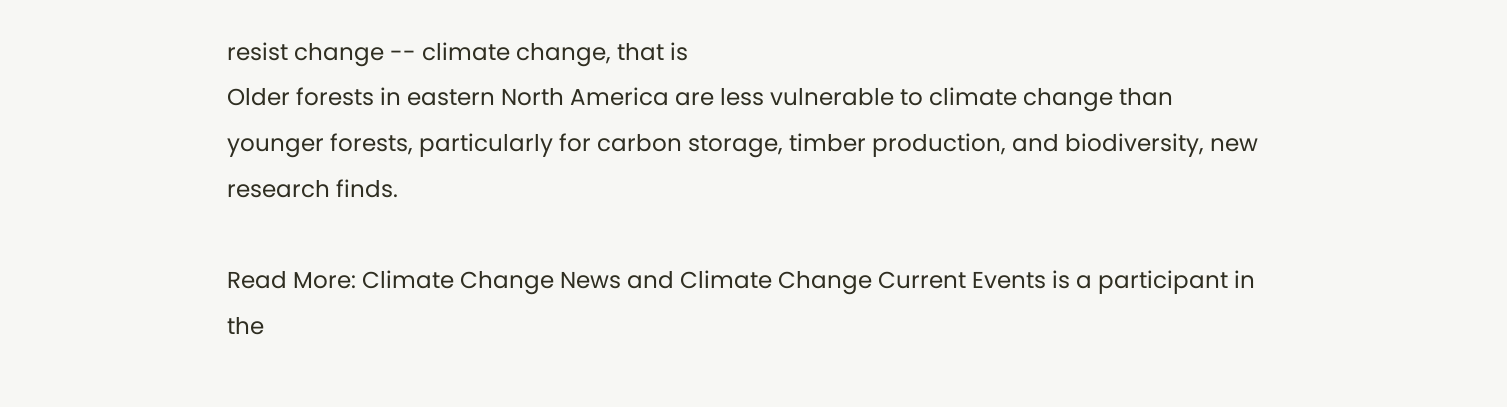resist change -- climate change, that is
Older forests in eastern North America are less vulnerable to climate change than younger forests, particularly for carbon storage, timber production, and biodiversity, new research finds.

Read More: Climate Change News and Climate Change Current Events is a participant in the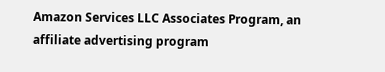Amazon Services LLC Associates Program, an affiliate advertising program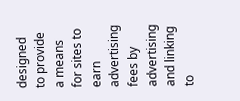designed to provide a means for sites to earn advertising fees by advertising and linking to